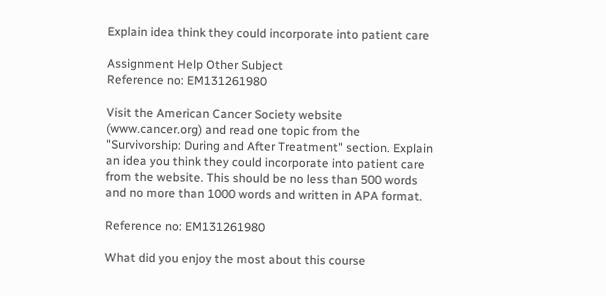Explain idea think they could incorporate into patient care

Assignment Help Other Subject
Reference no: EM131261980

Visit the American Cancer Society website (www.cancer.org) and read one topic from the "Survivorship: During and After Treatment" section. Explain an idea you think they could incorporate into patient care from the website. This should be no less than 500 words and no more than 1000 words and written in APA format.

Reference no: EM131261980

What did you enjoy the most about this course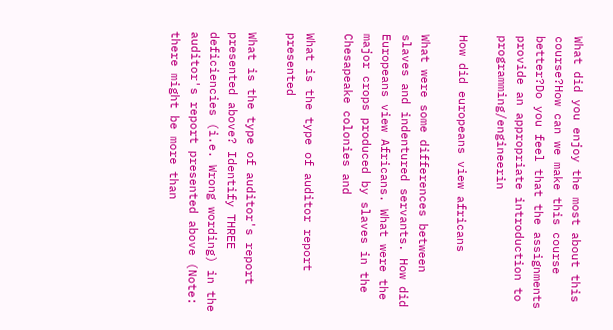What did you enjoy the most about this course?How can we make this course better?Do you feel that the assignments provide an appropriate introduction to programming/engineerin

How did europeans view africans

What were some differences between slaves and indentured servants. How did Europeans view Africans. What were the major crops produced by slaves in the Chesapeake colonies and

What is the type of auditor report presented

What is the type of auditor's report presented above? Identify THREE deficiencies (i.e. Wrong wording) in the auditor's report presented above (Note: there might be more than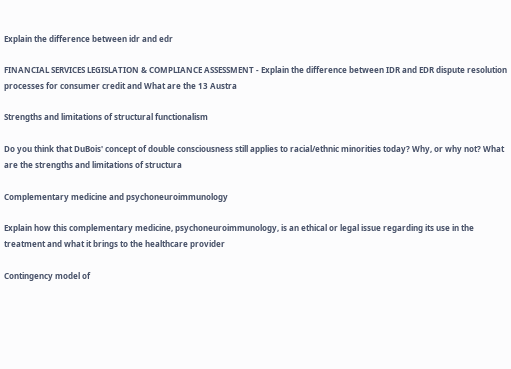Explain the difference between idr and edr

FINANCIAL SERVICES LEGISLATION & COMPLIANCE ASSESSMENT - Explain the difference between IDR and EDR dispute resolution processes for consumer credit and What are the 13 Austra

Strengths and limitations of structural functionalism

Do you think that DuBois' concept of double consciousness still applies to racial/ethnic minorities today? Why, or why not? What are the strengths and limitations of structura

Complementary medicine and psychoneuroimmunology

Explain how this complementary medicine, psychoneuroimmunology, is an ethical or legal issue regarding its use in the treatment and what it brings to the healthcare provider

Contingency model of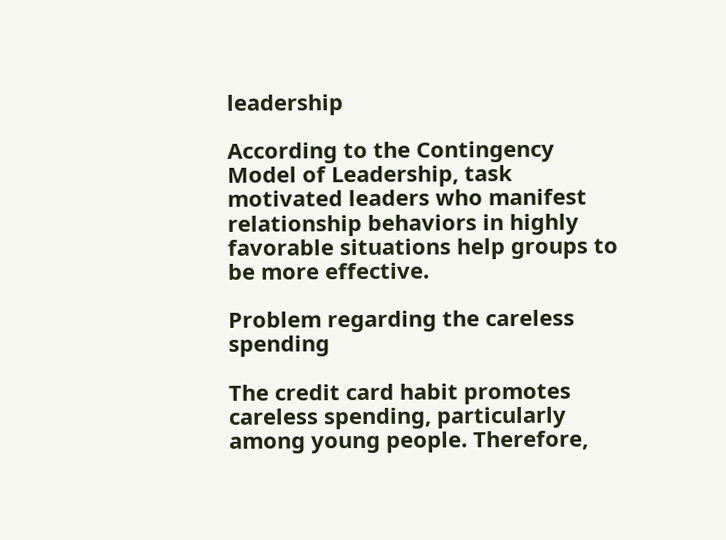leadership

According to the Contingency Model of Leadership, task motivated leaders who manifest relationship behaviors in highly favorable situations help groups to be more effective.

Problem regarding the careless spending

The credit card habit promotes careless spending, particularly among young people. Therefore,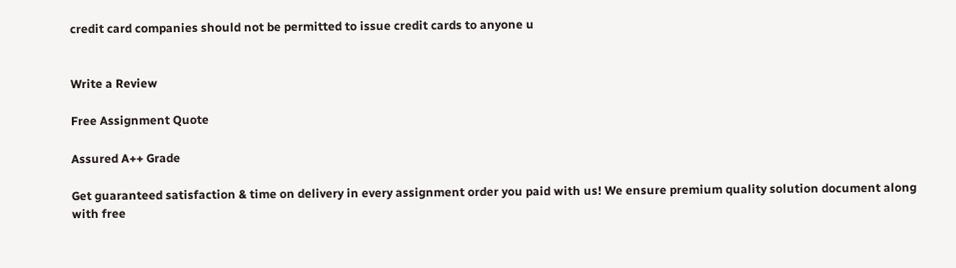credit card companies should not be permitted to issue credit cards to anyone u


Write a Review

Free Assignment Quote

Assured A++ Grade

Get guaranteed satisfaction & time on delivery in every assignment order you paid with us! We ensure premium quality solution document along with free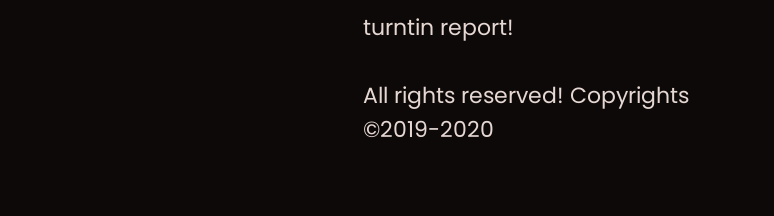turntin report!

All rights reserved! Copyrights ©2019-2020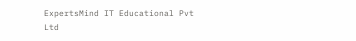ExpertsMind IT Educational Pvt Ltd